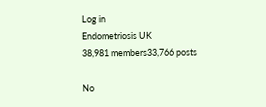Log in
Endometriosis UK
38,981 members33,766 posts

No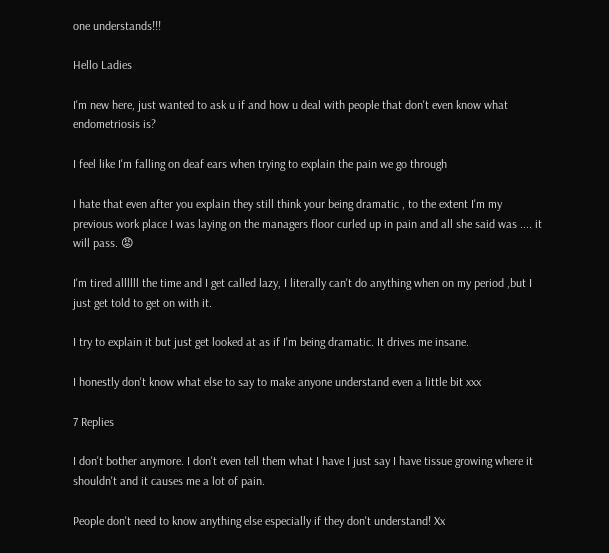one understands!!!

Hello Ladies

I'm new here, just wanted to ask u if and how u deal with people that don't even know what endometriosis is?

I feel like I'm falling on deaf ears when trying to explain the pain we go through

I hate that even after you explain they still think your being dramatic , to the extent I'm my previous work place I was laying on the managers floor curled up in pain and all she said was .... it will pass. 😡

I'm tired allllll the time and I get called lazy, I literally can't do anything when on my period ,but I just get told to get on with it.

I try to explain it but just get looked at as if I'm being dramatic. It drives me insane.

I honestly don't know what else to say to make anyone understand even a little bit xxx

7 Replies

I don't bother anymore. I don't even tell them what I have I just say I have tissue growing where it shouldn't and it causes me a lot of pain.

People don't need to know anything else especially if they don't understand! Xx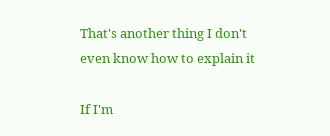That's another thing I don't even know how to explain it

If I'm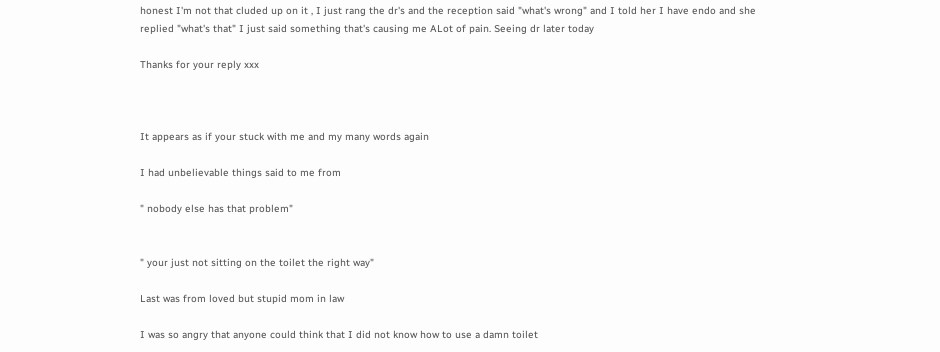honest I'm not that cluded up on it , I just rang the dr's and the reception said "what's wrong" and I told her I have endo and she replied "what's that" I just said something that's causing me ALot of pain. Seeing dr later today

Thanks for your reply xxx



It appears as if your stuck with me and my many words again

I had unbelievable things said to me from

" nobody else has that problem"


" your just not sitting on the toilet the right way"

Last was from loved but stupid mom in law

I was so angry that anyone could think that I did not know how to use a damn toilet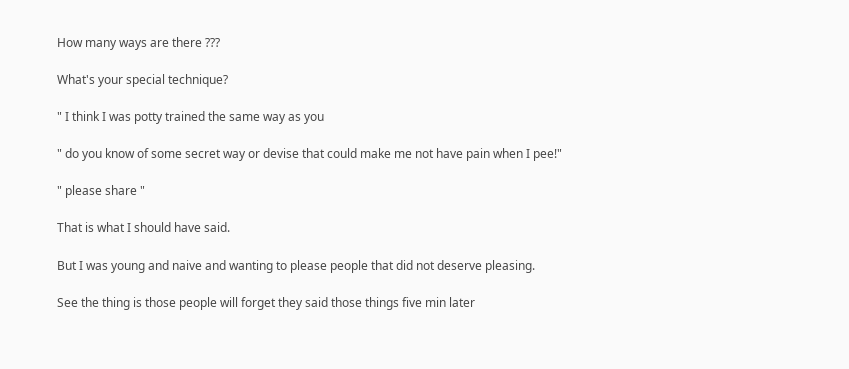How many ways are there ???

What's your special technique?

" I think I was potty trained the same way as you

" do you know of some secret way or devise that could make me not have pain when I pee!"

" please share "

That is what I should have said.

But I was young and naive and wanting to please people that did not deserve pleasing.

See the thing is those people will forget they said those things five min later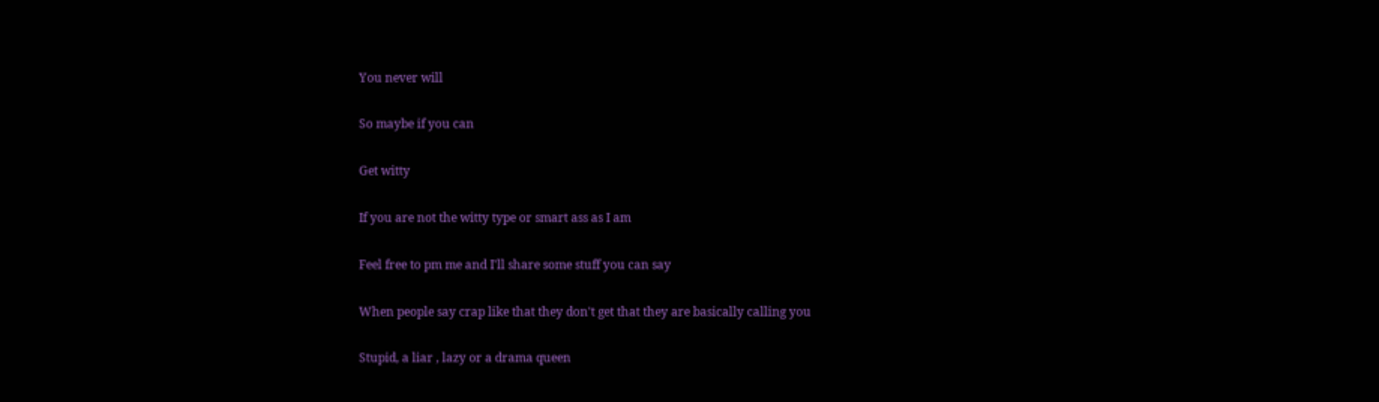You never will

So maybe if you can

Get witty

If you are not the witty type or smart ass as I am

Feel free to pm me and I'll share some stuff you can say

When people say crap like that they don't get that they are basically calling you

Stupid, a liar , lazy or a drama queen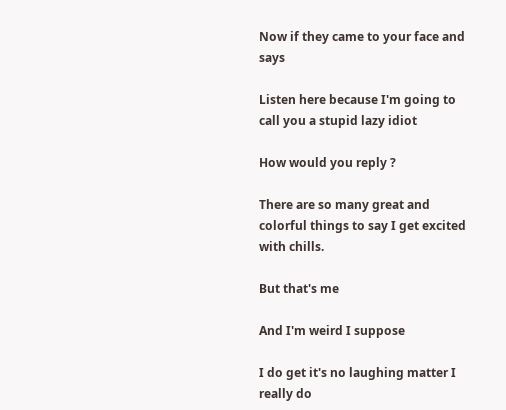Now if they came to your face and says

Listen here because I'm going to call you a stupid lazy idiot

How would you reply ?

There are so many great and colorful things to say I get excited with chills.

But that's me

And I'm weird I suppose

I do get it's no laughing matter I really do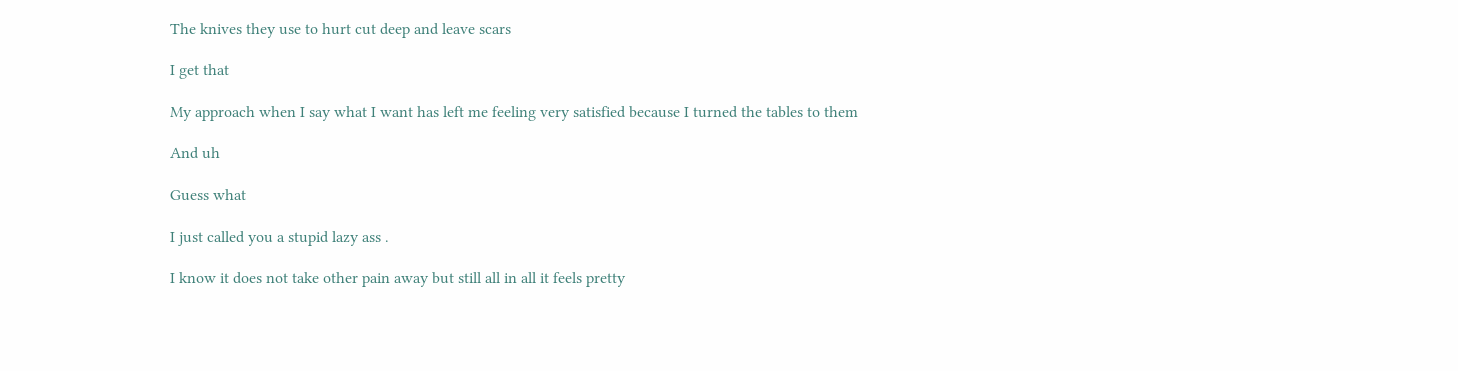The knives they use to hurt cut deep and leave scars

I get that

My approach when I say what I want has left me feeling very satisfied because I turned the tables to them

And uh

Guess what

I just called you a stupid lazy ass .

I know it does not take other pain away but still all in all it feels pretty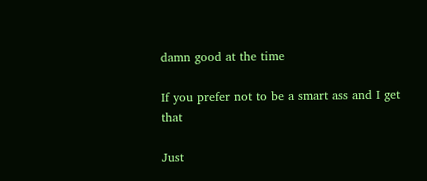damn good at the time

If you prefer not to be a smart ass and I get that

Just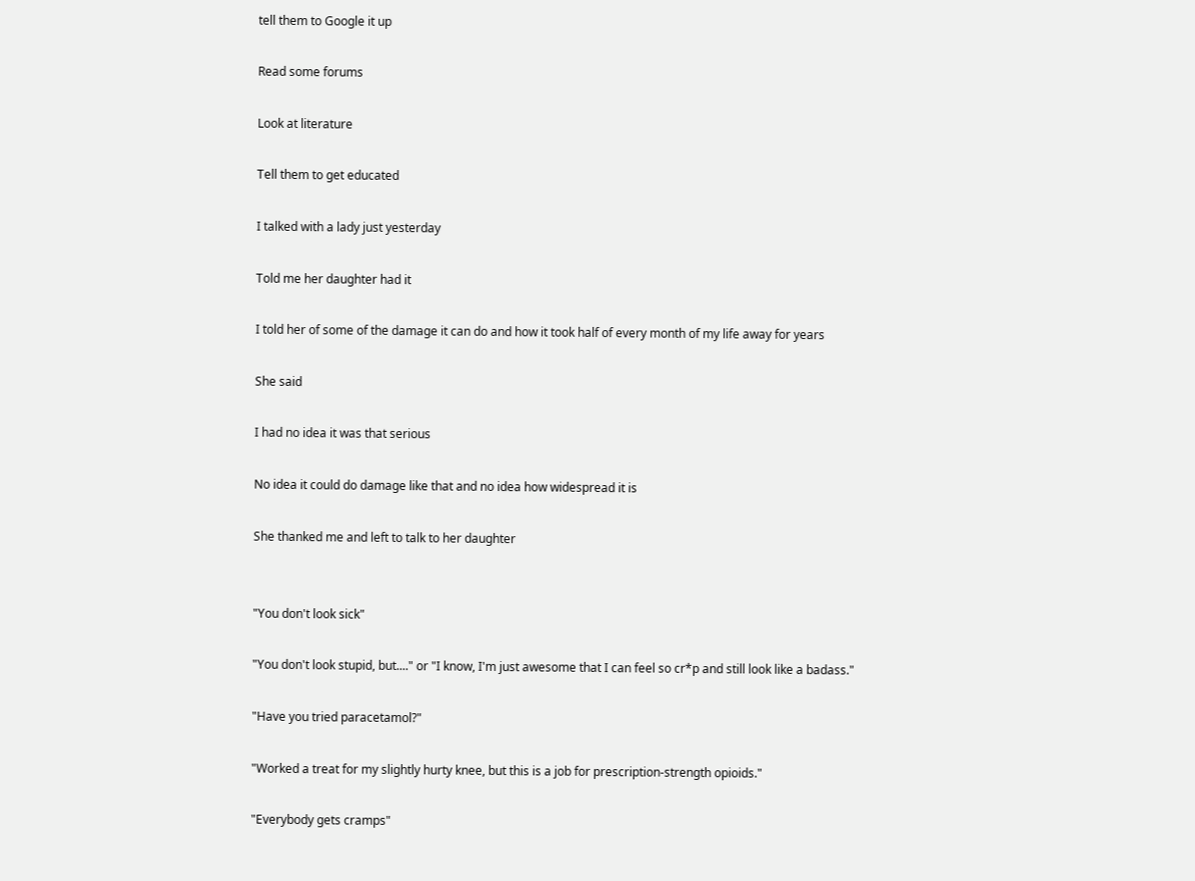tell them to Google it up

Read some forums

Look at literature

Tell them to get educated

I talked with a lady just yesterday

Told me her daughter had it

I told her of some of the damage it can do and how it took half of every month of my life away for years

She said

I had no idea it was that serious

No idea it could do damage like that and no idea how widespread it is

She thanked me and left to talk to her daughter


"You don't look sick"

"You don't look stupid, but...." or "I know, I'm just awesome that I can feel so cr*p and still look like a badass."

"Have you tried paracetamol?"

"Worked a treat for my slightly hurty knee, but this is a job for prescription-strength opioids."

"Everybody gets cramps"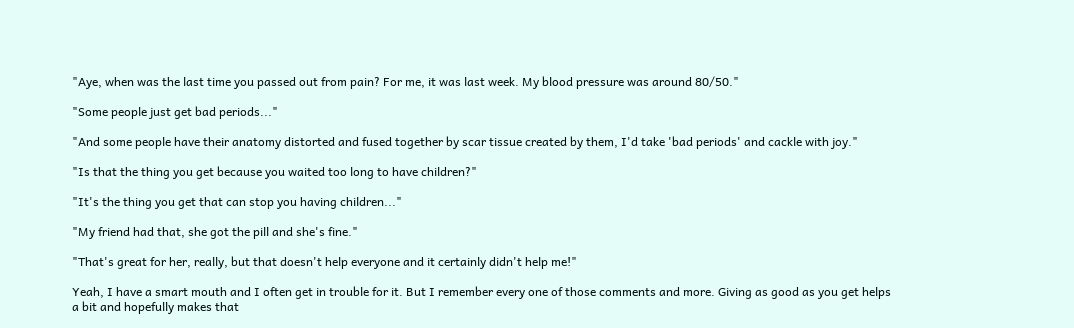"Aye, when was the last time you passed out from pain? For me, it was last week. My blood pressure was around 80/50."

"Some people just get bad periods..."

"And some people have their anatomy distorted and fused together by scar tissue created by them, I'd take 'bad periods' and cackle with joy."

"Is that the thing you get because you waited too long to have children?"

"It's the thing you get that can stop you having children..."

"My friend had that, she got the pill and she's fine."

"That's great for her, really, but that doesn't help everyone and it certainly didn't help me!"

Yeah, I have a smart mouth and I often get in trouble for it. But I remember every one of those comments and more. Giving as good as you get helps a bit and hopefully makes that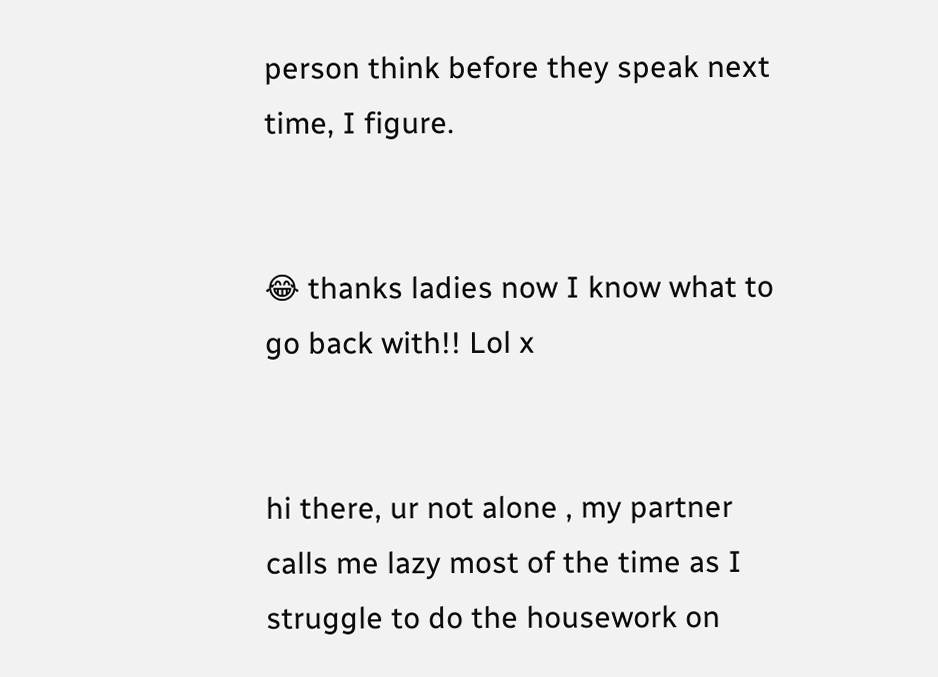person think before they speak next time, I figure.


😂 thanks ladies now I know what to go back with!! Lol x


hi there, ur not alone , my partner calls me lazy most of the time as I struggle to do the housework on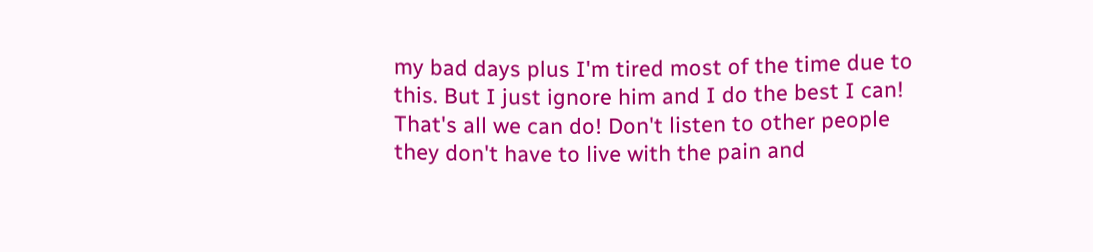my bad days plus I'm tired most of the time due to this. But I just ignore him and I do the best I can! That's all we can do! Don't listen to other people they don't have to live with the pain and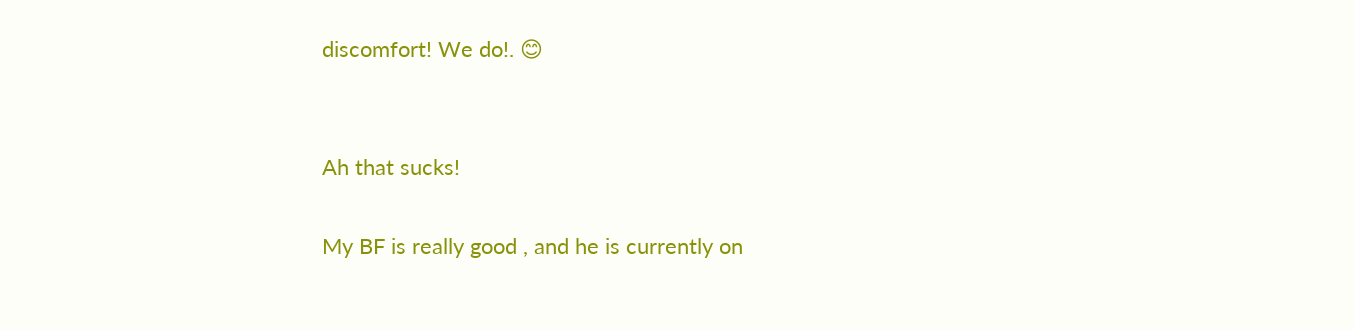discomfort! We do!. 😊


Ah that sucks!

My BF is really good , and he is currently on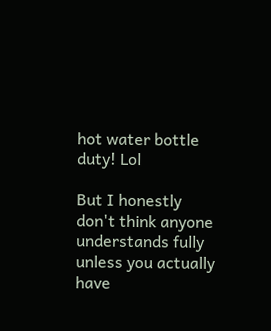hot water bottle duty! Lol

But I honestly don't think anyone understands fully unless you actually have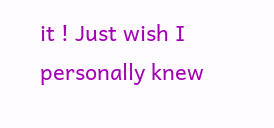it ! Just wish I personally knew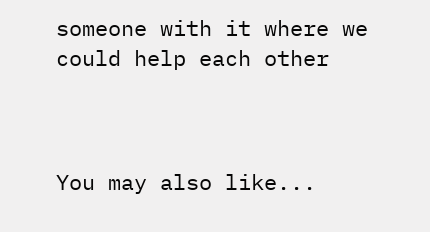someone with it where we could help each other



You may also like...